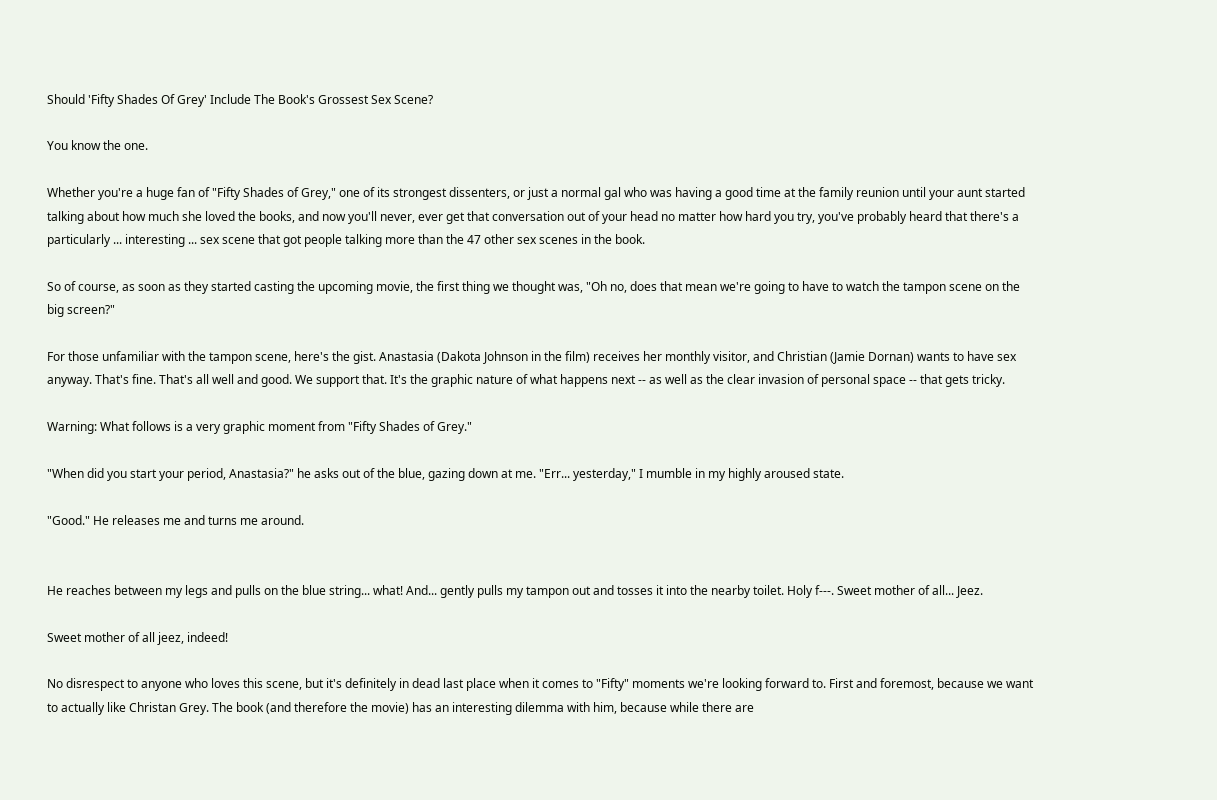Should 'Fifty Shades Of Grey' Include The Book's Grossest Sex Scene?

You know the one.

Whether you're a huge fan of "Fifty Shades of Grey," one of its strongest dissenters, or just a normal gal who was having a good time at the family reunion until your aunt started talking about how much she loved the books, and now you'll never, ever get that conversation out of your head no matter how hard you try, you've probably heard that there's a particularly ... interesting ... sex scene that got people talking more than the 47 other sex scenes in the book.

So of course, as soon as they started casting the upcoming movie, the first thing we thought was, "Oh no, does that mean we're going to have to watch the tampon scene on the big screen?"

For those unfamiliar with the tampon scene, here's the gist. Anastasia (Dakota Johnson in the film) receives her monthly visitor, and Christian (Jamie Dornan) wants to have sex anyway. That's fine. That's all well and good. We support that. It's the graphic nature of what happens next -- as well as the clear invasion of personal space -- that gets tricky.

Warning: What follows is a very graphic moment from "Fifty Shades of Grey."

"When did you start your period, Anastasia?" he asks out of the blue, gazing down at me. "Err... yesterday," I mumble in my highly aroused state.

"Good." He releases me and turns me around.


He reaches between my legs and pulls on the blue string... what! And... gently pulls my tampon out and tosses it into the nearby toilet. Holy f---. Sweet mother of all... Jeez.

Sweet mother of all jeez, indeed!

No disrespect to anyone who loves this scene, but it's definitely in dead last place when it comes to "Fifty" moments we're looking forward to. First and foremost, because we want to actually like Christan Grey. The book (and therefore the movie) has an interesting dilemma with him, because while there are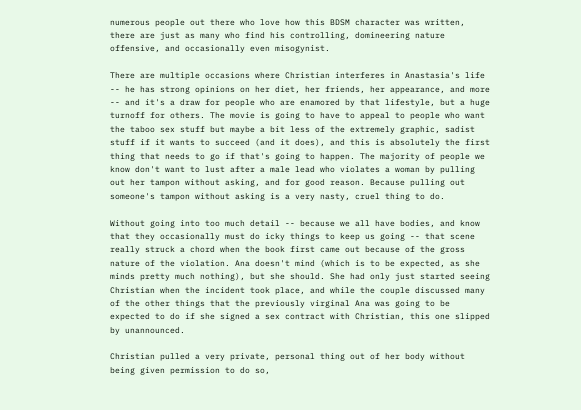numerous people out there who love how this BDSM character was written, there are just as many who find his controlling, domineering nature offensive, and occasionally even misogynist.

There are multiple occasions where Christian interferes in Anastasia's life -- he has strong opinions on her diet, her friends, her appearance, and more -- and it's a draw for people who are enamored by that lifestyle, but a huge turnoff for others. The movie is going to have to appeal to people who want the taboo sex stuff but maybe a bit less of the extremely graphic, sadist stuff if it wants to succeed (and it does), and this is absolutely the first thing that needs to go if that's going to happen. The majority of people we know don't want to lust after a male lead who violates a woman by pulling out her tampon without asking, and for good reason. Because pulling out someone's tampon without asking is a very nasty, cruel thing to do.

Without going into too much detail -- because we all have bodies, and know that they occasionally must do icky things to keep us going -- that scene really struck a chord when the book first came out because of the gross nature of the violation. Ana doesn't mind (which is to be expected, as she minds pretty much nothing), but she should. She had only just started seeing Christian when the incident took place, and while the couple discussed many of the other things that the previously virginal Ana was going to be expected to do if she signed a sex contract with Christian, this one slipped by unannounced.

Christian pulled a very private, personal thing out of her body without being given permission to do so,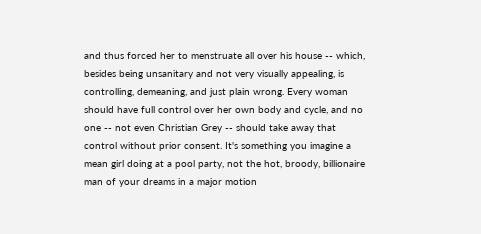and thus forced her to menstruate all over his house -- which, besides being unsanitary and not very visually appealing, is controlling, demeaning, and just plain wrong. Every woman should have full control over her own body and cycle, and no one -- not even Christian Grey -- should take away that control without prior consent. It's something you imagine a mean girl doing at a pool party, not the hot, broody, billionaire man of your dreams in a major motion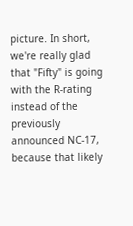picture. In short, we're really glad that "Fifty" is going with the R-rating instead of the previously announced NC-17, because that likely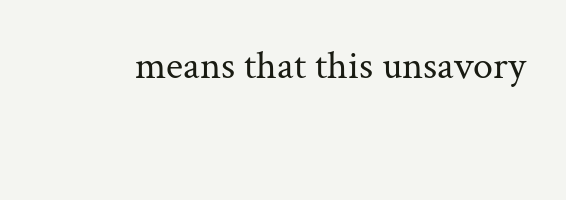means that this unsavory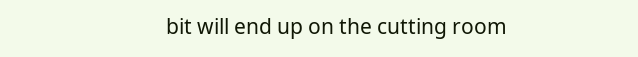bit will end up on the cutting room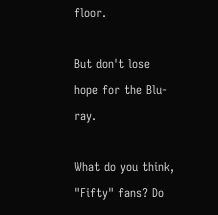floor.

But don't lose hope for the Blu-ray.

What do you think, "Fifty" fans? Do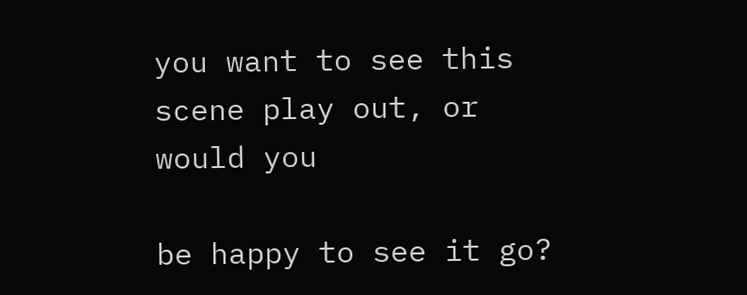you want to see this scene play out, or would you

be happy to see it go?